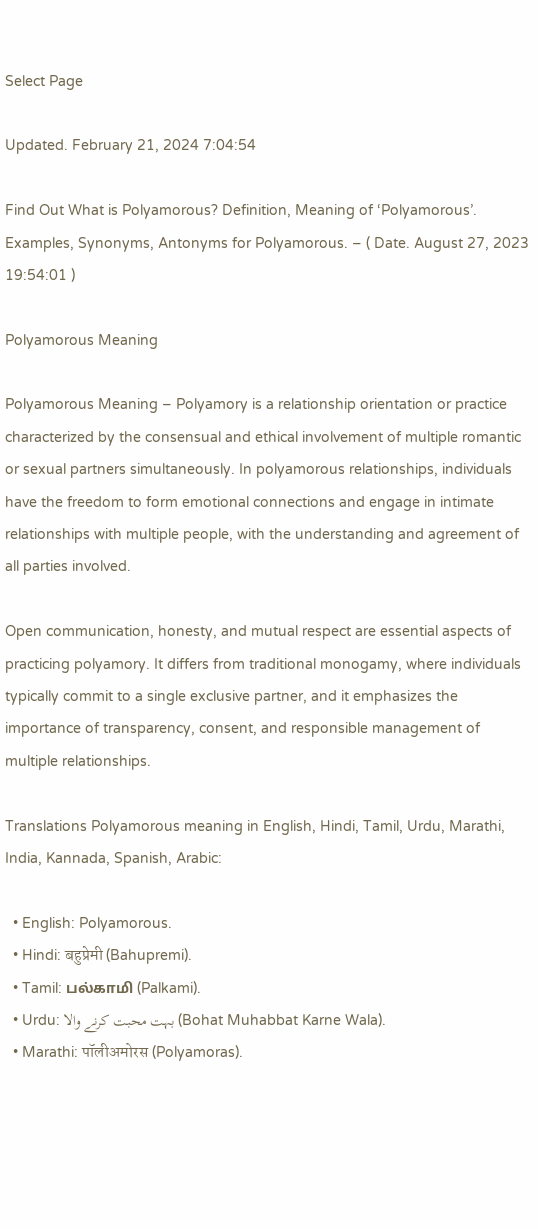Select Page

Updated. February 21, 2024 7:04:54

Find Out What is Polyamorous? Definition, Meaning of ‘Polyamorous’. Examples, Synonyms, Antonyms for Polyamorous. – ( Date. August 27, 2023 19:54:01 )

Polyamorous Meaning

Polyamorous Meaning – Polyamory is a relationship orientation or practice characterized by the consensual and ethical involvement of multiple romantic or sexual partners simultaneously. In polyamorous relationships, individuals have the freedom to form emotional connections and engage in intimate relationships with multiple people, with the understanding and agreement of all parties involved.

Open communication, honesty, and mutual respect are essential aspects of practicing polyamory. It differs from traditional monogamy, where individuals typically commit to a single exclusive partner, and it emphasizes the importance of transparency, consent, and responsible management of multiple relationships.

Translations Polyamorous meaning in English, Hindi, Tamil, Urdu, Marathi, India, Kannada, Spanish, Arabic:

  • English: Polyamorous.
  • Hindi: बहुप्रेमी (Bahupremi).
  • Tamil: பல்காமி (Palkami).
  • Urdu: بہت محبت کرنے والا (Bohat Muhabbat Karne Wala).
  • Marathi: पॉलीअमोरस (Polyamoras).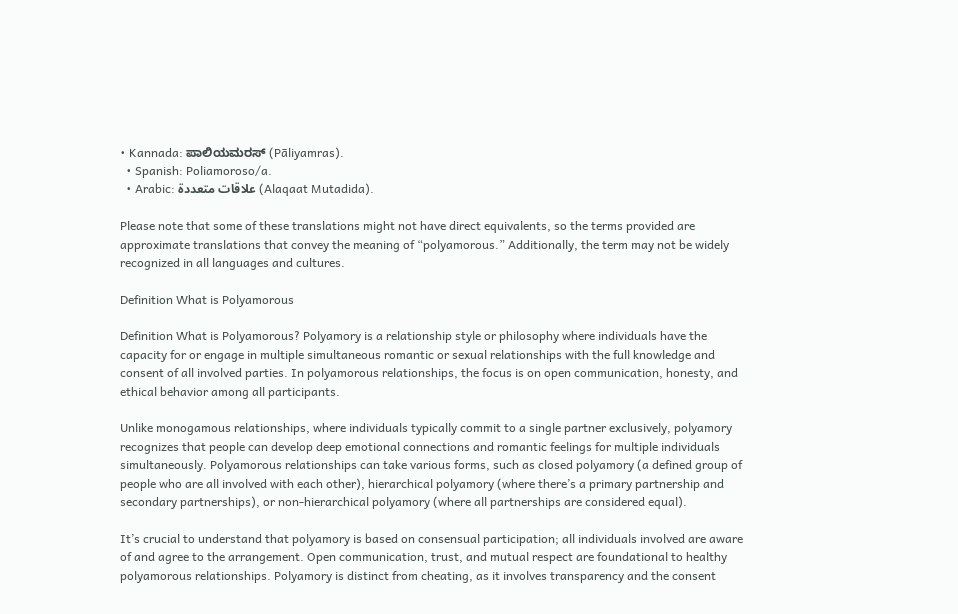• Kannada: ಪಾಲಿಯಮರಸ್ (Pāliyamras).
  • Spanish: Poliamoroso/a.
  • Arabic: علاقات متعددة (Alaqaat Mutadida).

Please note that some of these translations might not have direct equivalents, so the terms provided are approximate translations that convey the meaning of “polyamorous.” Additionally, the term may not be widely recognized in all languages and cultures.

Definition What is Polyamorous

Definition What is Polyamorous? Polyamory is a relationship style or philosophy where individuals have the capacity for or engage in multiple simultaneous romantic or sexual relationships with the full knowledge and consent of all involved parties. In polyamorous relationships, the focus is on open communication, honesty, and ethical behavior among all participants.

Unlike monogamous relationships, where individuals typically commit to a single partner exclusively, polyamory recognizes that people can develop deep emotional connections and romantic feelings for multiple individuals simultaneously. Polyamorous relationships can take various forms, such as closed polyamory (a defined group of people who are all involved with each other), hierarchical polyamory (where there’s a primary partnership and secondary partnerships), or non-hierarchical polyamory (where all partnerships are considered equal).

It’s crucial to understand that polyamory is based on consensual participation; all individuals involved are aware of and agree to the arrangement. Open communication, trust, and mutual respect are foundational to healthy polyamorous relationships. Polyamory is distinct from cheating, as it involves transparency and the consent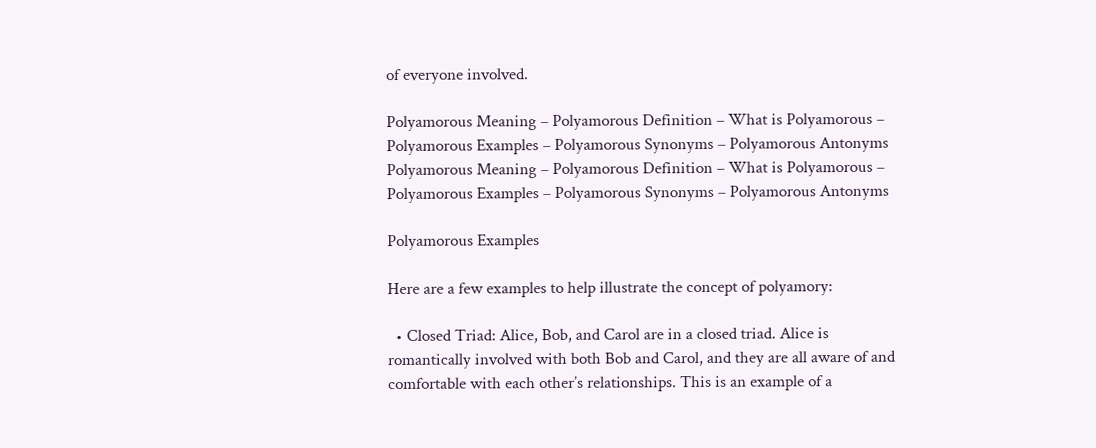of everyone involved.

Polyamorous Meaning – Polyamorous Definition – What is Polyamorous – Polyamorous Examples – Polyamorous Synonyms – Polyamorous Antonyms
Polyamorous Meaning – Polyamorous Definition – What is Polyamorous – Polyamorous Examples – Polyamorous Synonyms – Polyamorous Antonyms

Polyamorous Examples

Here are a few examples to help illustrate the concept of polyamory:

  • Closed Triad: Alice, Bob, and Carol are in a closed triad. Alice is romantically involved with both Bob and Carol, and they are all aware of and comfortable with each other’s relationships. This is an example of a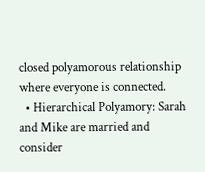closed polyamorous relationship where everyone is connected.
  • Hierarchical Polyamory: Sarah and Mike are married and consider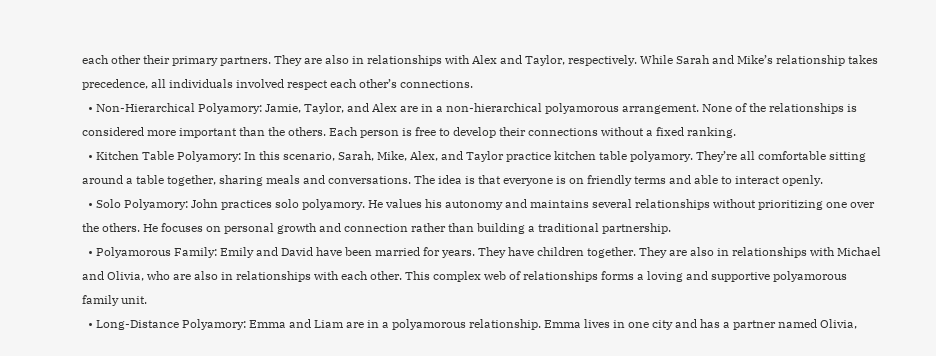each other their primary partners. They are also in relationships with Alex and Taylor, respectively. While Sarah and Mike’s relationship takes precedence, all individuals involved respect each other’s connections.
  • Non-Hierarchical Polyamory: Jamie, Taylor, and Alex are in a non-hierarchical polyamorous arrangement. None of the relationships is considered more important than the others. Each person is free to develop their connections without a fixed ranking.
  • Kitchen Table Polyamory: In this scenario, Sarah, Mike, Alex, and Taylor practice kitchen table polyamory. They’re all comfortable sitting around a table together, sharing meals and conversations. The idea is that everyone is on friendly terms and able to interact openly.
  • Solo Polyamory: John practices solo polyamory. He values his autonomy and maintains several relationships without prioritizing one over the others. He focuses on personal growth and connection rather than building a traditional partnership.
  • Polyamorous Family: Emily and David have been married for years. They have children together. They are also in relationships with Michael and Olivia, who are also in relationships with each other. This complex web of relationships forms a loving and supportive polyamorous family unit.
  • Long-Distance Polyamory: Emma and Liam are in a polyamorous relationship. Emma lives in one city and has a partner named Olivia,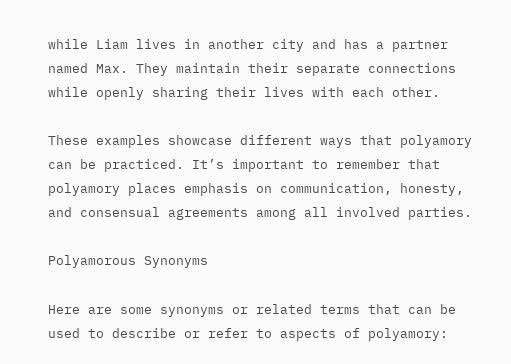while Liam lives in another city and has a partner named Max. They maintain their separate connections while openly sharing their lives with each other.

These examples showcase different ways that polyamory can be practiced. It’s important to remember that polyamory places emphasis on communication, honesty, and consensual agreements among all involved parties.

Polyamorous Synonyms

Here are some synonyms or related terms that can be used to describe or refer to aspects of polyamory: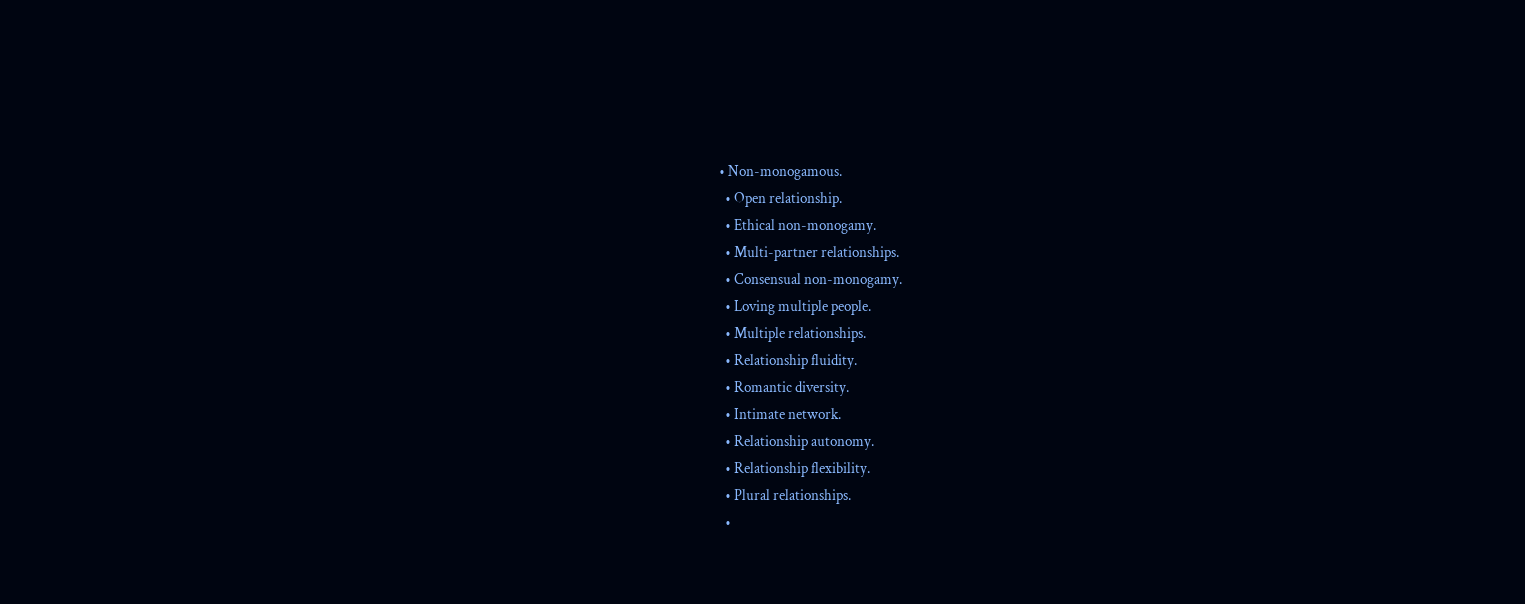• Non-monogamous.
  • Open relationship.
  • Ethical non-monogamy.
  • Multi-partner relationships.
  • Consensual non-monogamy.
  • Loving multiple people.
  • Multiple relationships.
  • Relationship fluidity.
  • Romantic diversity.
  • Intimate network.
  • Relationship autonomy.
  • Relationship flexibility.
  • Plural relationships.
  •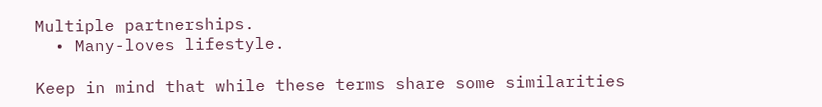Multiple partnerships.
  • Many-loves lifestyle.

Keep in mind that while these terms share some similarities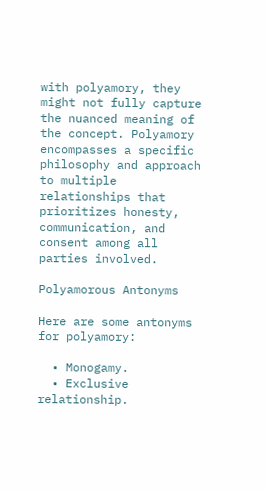with polyamory, they might not fully capture the nuanced meaning of the concept. Polyamory encompasses a specific philosophy and approach to multiple relationships that prioritizes honesty, communication, and consent among all parties involved.

Polyamorous Antonyms

Here are some antonyms for polyamory:

  • Monogamy.
  • Exclusive relationship.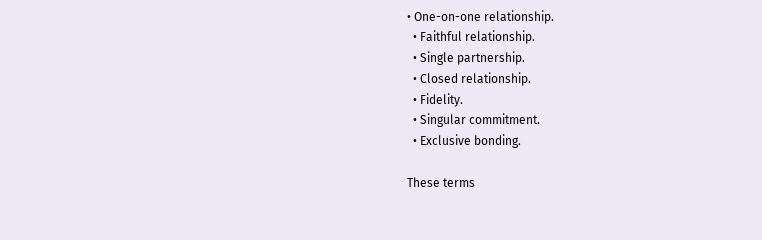• One-on-one relationship.
  • Faithful relationship.
  • Single partnership.
  • Closed relationship.
  • Fidelity.
  • Singular commitment.
  • Exclusive bonding.

These terms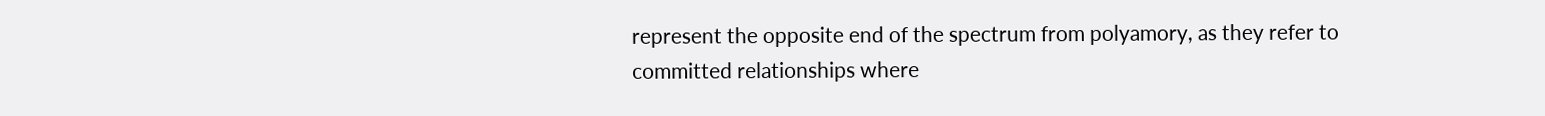represent the opposite end of the spectrum from polyamory, as they refer to committed relationships where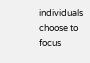individuals choose to focus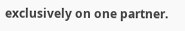exclusively on one partner.